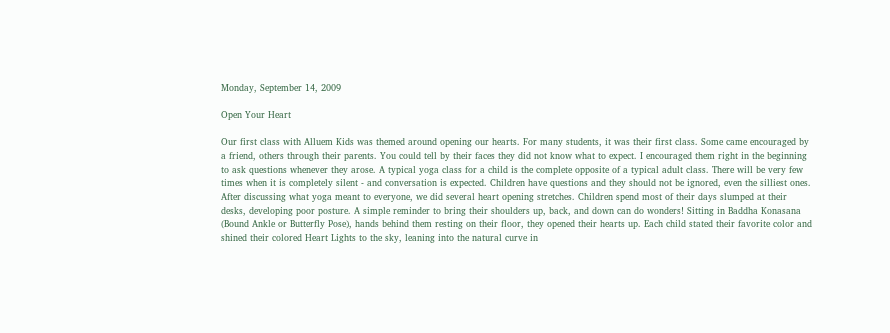Monday, September 14, 2009

Open Your Heart

Our first class with Alluem Kids was themed around opening our hearts. For many students, it was their first class. Some came encouraged by a friend, others through their parents. You could tell by their faces they did not know what to expect. I encouraged them right in the beginning to ask questions whenever they arose. A typical yoga class for a child is the complete opposite of a typical adult class. There will be very few times when it is completely silent - and conversation is expected. Children have questions and they should not be ignored, even the silliest ones.
After discussing what yoga meant to everyone, we did several heart opening stretches. Children spend most of their days slumped at their desks, developing poor posture. A simple reminder to bring their shoulders up, back, and down can do wonders! Sitting in Baddha Konasana (Bound Ankle or Butterfly Pose), hands behind them resting on their floor, they opened their hearts up. Each child stated their favorite color and shined their colored Heart Lights to the sky, leaning into the natural curve in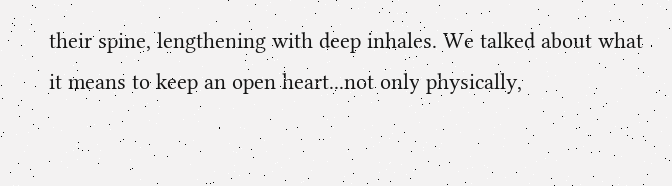their spine, lengthening with deep inhales. We talked about what it means to keep an open heart...not only physically,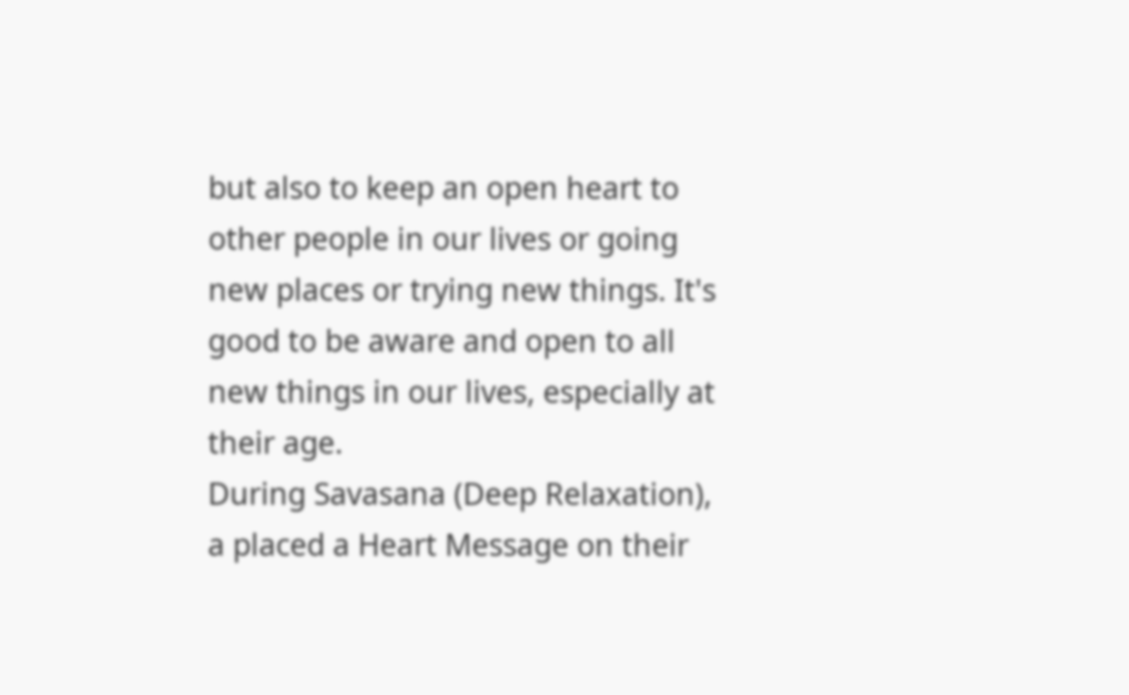but also to keep an open heart to other people in our lives or going new places or trying new things. It's good to be aware and open to all new things in our lives, especially at their age.
During Savasana (Deep Relaxation), a placed a Heart Message on their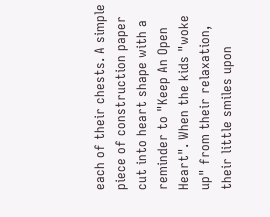each of their chests. A simple piece of construction paper cut into heart shape with a reminder to "Keep An Open Heart". When the kids "woke up" from their relaxation, their little smiles upon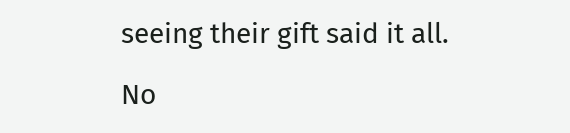seeing their gift said it all.

No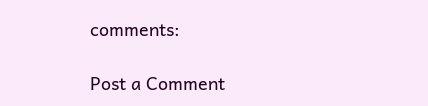comments:

Post a Comment